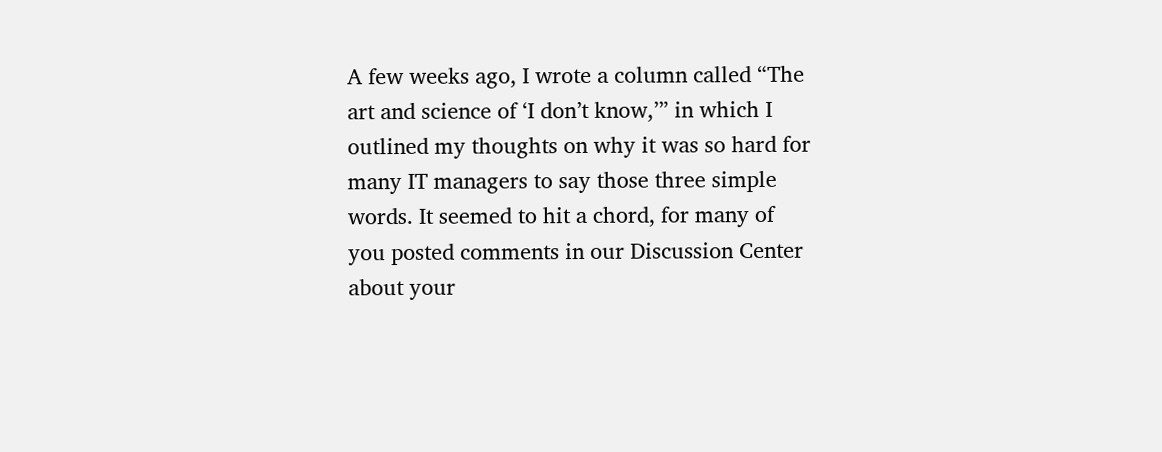A few weeks ago, I wrote a column called “The art and science of ‘I don’t know,’” in which I outlined my thoughts on why it was so hard for many IT managers to say those three simple words. It seemed to hit a chord, for many of you posted comments in our Discussion Center about your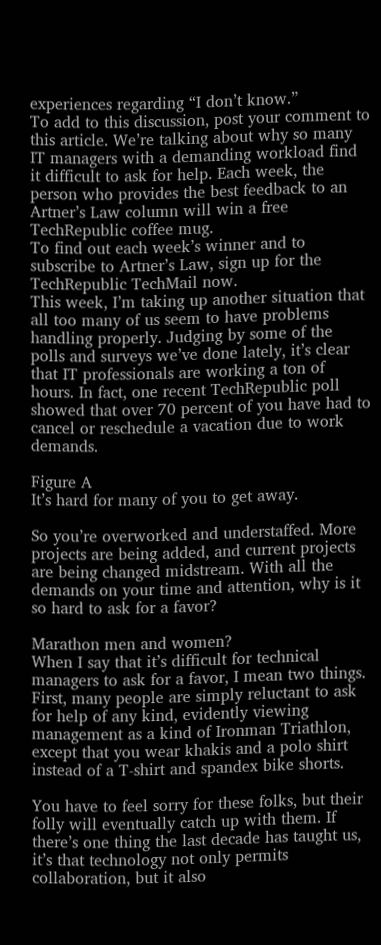experiences regarding “I don’t know.”
To add to this discussion, post your comment to this article. We’re talking about why so many IT managers with a demanding workload find it difficult to ask for help. Each week, the person who provides the best feedback to an Artner’s Law column will win a free TechRepublic coffee mug.
To find out each week’s winner and to subscribe to Artner’s Law, sign up for the TechRepublic TechMail now.
This week, I’m taking up another situation that all too many of us seem to have problems handling properly. Judging by some of the polls and surveys we’ve done lately, it’s clear that IT professionals are working a ton of hours. In fact, one recent TechRepublic poll showed that over 70 percent of you have had to cancel or reschedule a vacation due to work demands.

Figure A
It’s hard for many of you to get away.

So you’re overworked and understaffed. More projects are being added, and current projects are being changed midstream. With all the demands on your time and attention, why is it so hard to ask for a favor?

Marathon men and women?
When I say that it’s difficult for technical managers to ask for a favor, I mean two things. First, many people are simply reluctant to ask for help of any kind, evidently viewing management as a kind of Ironman Triathlon, except that you wear khakis and a polo shirt instead of a T-shirt and spandex bike shorts.

You have to feel sorry for these folks, but their folly will eventually catch up with them. If there’s one thing the last decade has taught us, it’s that technology not only permits collaboration, but it also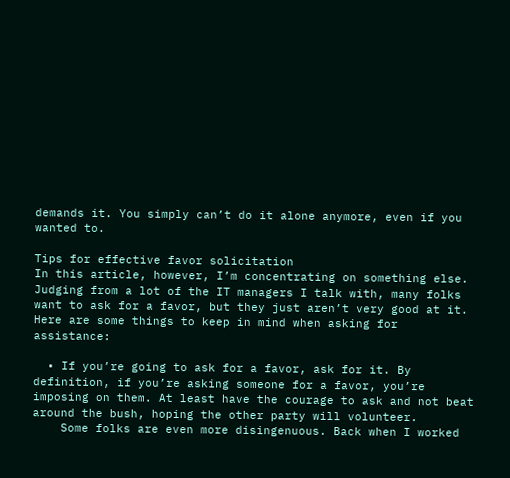demands it. You simply can’t do it alone anymore, even if you wanted to.

Tips for effective favor solicitation
In this article, however, I’m concentrating on something else. Judging from a lot of the IT managers I talk with, many folks want to ask for a favor, but they just aren’t very good at it. Here are some things to keep in mind when asking for assistance:

  • If you’re going to ask for a favor, ask for it. By definition, if you’re asking someone for a favor, you’re imposing on them. At least have the courage to ask and not beat around the bush, hoping the other party will volunteer.
    Some folks are even more disingenuous. Back when I worked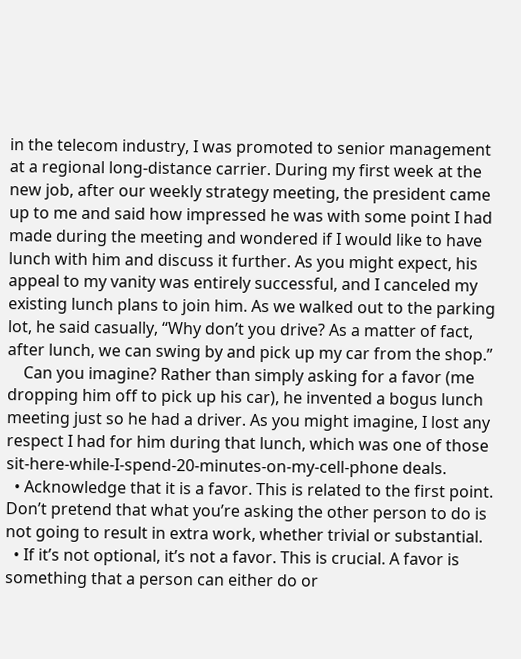in the telecom industry, I was promoted to senior management at a regional long-distance carrier. During my first week at the new job, after our weekly strategy meeting, the president came up to me and said how impressed he was with some point I had made during the meeting and wondered if I would like to have lunch with him and discuss it further. As you might expect, his appeal to my vanity was entirely successful, and I canceled my existing lunch plans to join him. As we walked out to the parking lot, he said casually, “Why don’t you drive? As a matter of fact, after lunch, we can swing by and pick up my car from the shop.”
    Can you imagine? Rather than simply asking for a favor (me dropping him off to pick up his car), he invented a bogus lunch meeting just so he had a driver. As you might imagine, I lost any respect I had for him during that lunch, which was one of those sit-here-while-I-spend-20-minutes-on-my-cell-phone deals.
  • Acknowledge that it is a favor. This is related to the first point. Don’t pretend that what you’re asking the other person to do is not going to result in extra work, whether trivial or substantial.
  • If it’s not optional, it’s not a favor. This is crucial. A favor is something that a person can either do or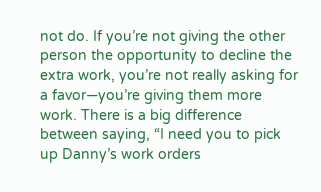not do. If you’re not giving the other person the opportunity to decline the extra work, you’re not really asking for a favor—you’re giving them more work. There is a big difference between saying, “I need you to pick up Danny’s work orders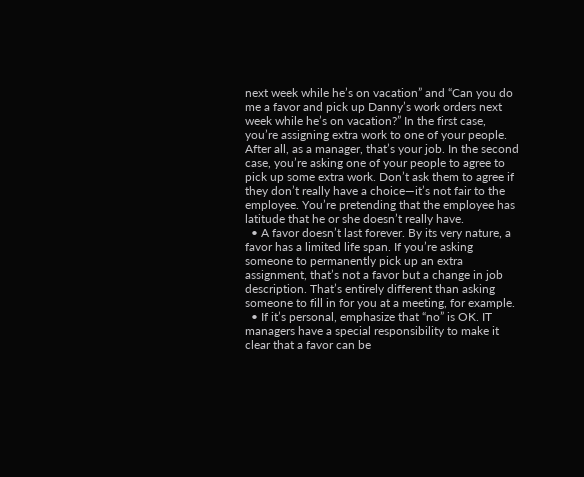next week while he’s on vacation” and “Can you do me a favor and pick up Danny’s work orders next week while he’s on vacation?” In the first case, you’re assigning extra work to one of your people. After all, as a manager, that’s your job. In the second case, you’re asking one of your people to agree to pick up some extra work. Don’t ask them to agree if they don’t really have a choice—it’s not fair to the employee. You’re pretending that the employee has latitude that he or she doesn’t really have.
  • A favor doesn’t last forever. By its very nature, a favor has a limited life span. If you’re asking someone to permanently pick up an extra assignment, that’s not a favor but a change in job description. That’s entirely different than asking someone to fill in for you at a meeting, for example.
  • If it’s personal, emphasize that “no” is OK. IT managers have a special responsibility to make it clear that a favor can be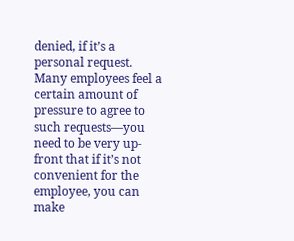denied, if it’s a personal request. Many employees feel a certain amount of pressure to agree to such requests—you need to be very up-front that if it’s not convenient for the employee, you can make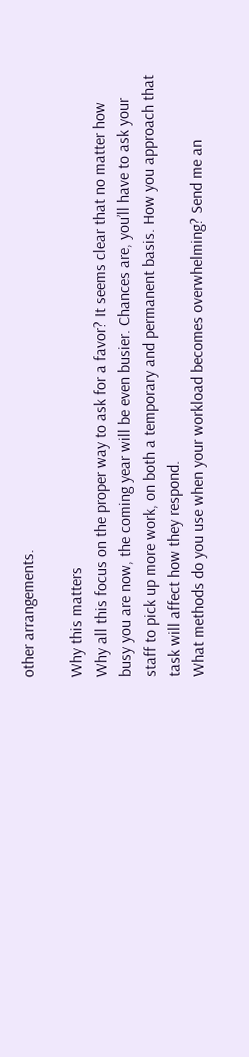other arrangements.

Why this matters
Why all this focus on the proper way to ask for a favor? It seems clear that no matter how busy you are now, the coming year will be even busier. Chances are, you’ll have to ask your staff to pick up more work, on both a temporary and permanent basis. How you approach that task will affect how they respond.
What methods do you use when your workload becomes overwhelming? Send me an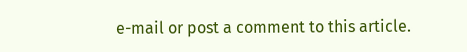e-mail or post a comment to this article.